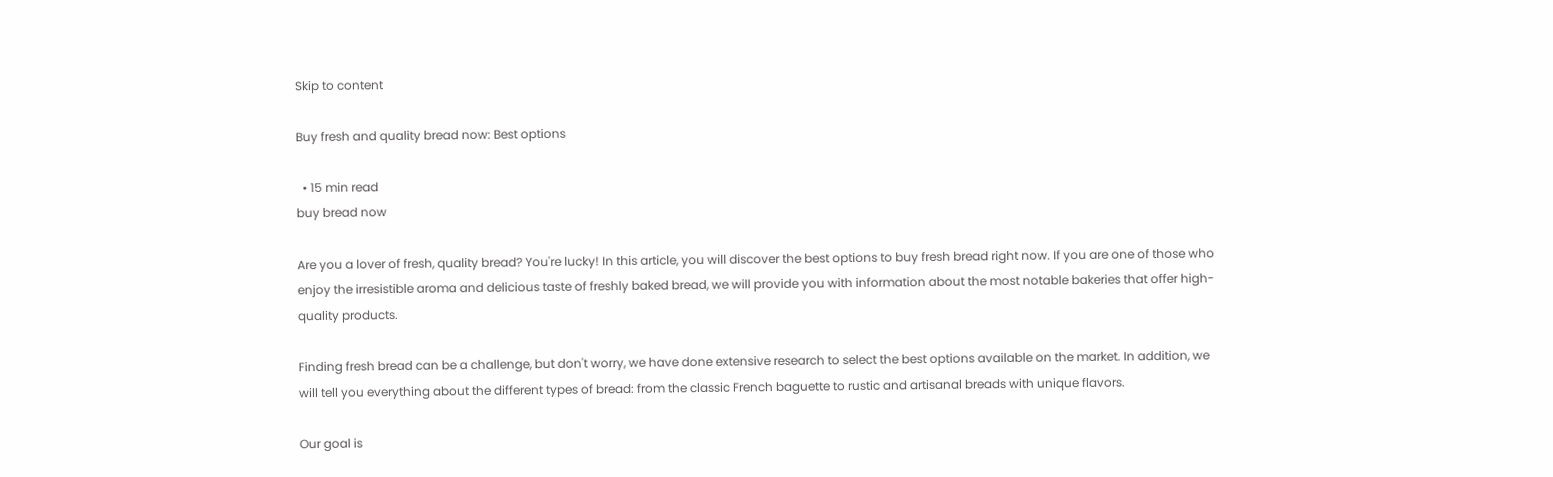Skip to content

Buy fresh and quality bread now: Best options

  • 15 min read
buy bread now

Are you a lover of fresh, quality bread? You're lucky! In this article, you will discover the best options to buy fresh bread right now. If you are one of those who enjoy the irresistible aroma and delicious taste of freshly baked bread, we will provide you with information about the most notable bakeries that offer high-quality products.

Finding fresh bread can be a challenge, but don't worry, we have done extensive research to select the best options available on the market. In addition, we will tell you everything about the different types of bread: from the classic French baguette to rustic and artisanal breads with unique flavors.

Our goal is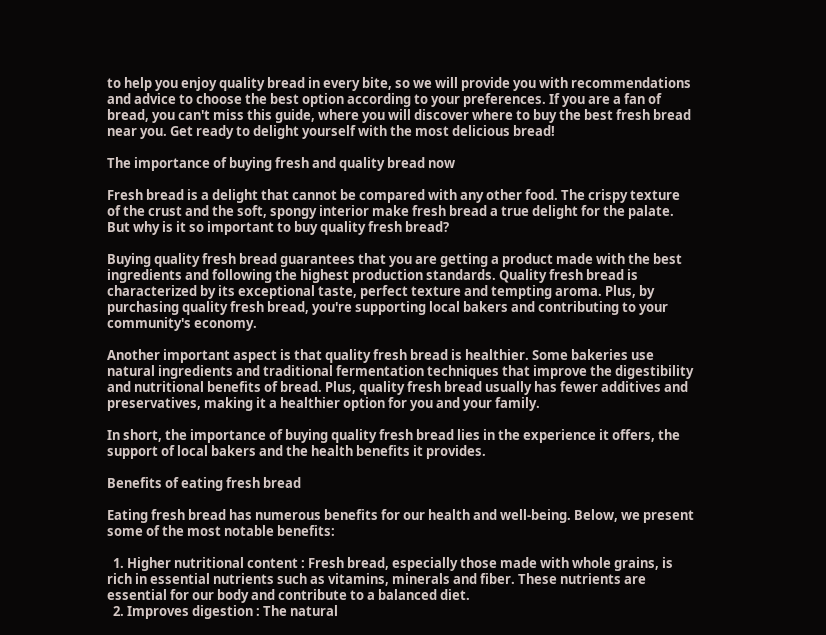to help you enjoy quality bread in every bite, so we will provide you with recommendations and advice to choose the best option according to your preferences. If you are a fan of bread, you can't miss this guide, where you will discover where to buy the best fresh bread near you. Get ready to delight yourself with the most delicious bread!

The importance of buying fresh and quality bread now

Fresh bread is a delight that cannot be compared with any other food. The crispy texture of the crust and the soft, spongy interior make fresh bread a true delight for the palate. But why is it so important to buy quality fresh bread?

Buying quality fresh bread guarantees that you are getting a product made with the best ingredients and following the highest production standards. Quality fresh bread is characterized by its exceptional taste, perfect texture and tempting aroma. Plus, by purchasing quality fresh bread, you're supporting local bakers and contributing to your community's economy.

Another important aspect is that quality fresh bread is healthier. Some bakeries use natural ingredients and traditional fermentation techniques that improve the digestibility and nutritional benefits of bread. Plus, quality fresh bread usually has fewer additives and preservatives, making it a healthier option for you and your family.

In short, the importance of buying quality fresh bread lies in the experience it offers, the support of local bakers and the health benefits it provides.

Benefits of eating fresh bread

Eating fresh bread has numerous benefits for our health and well-being. Below, we present some of the most notable benefits:

  1. Higher nutritional content : Fresh bread, especially those made with whole grains, is rich in essential nutrients such as vitamins, minerals and fiber. These nutrients are essential for our body and contribute to a balanced diet.
  2. Improves digestion : The natural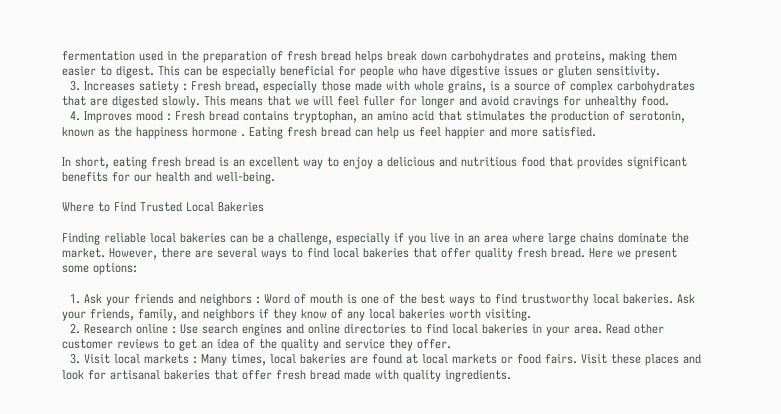fermentation used in the preparation of fresh bread helps break down carbohydrates and proteins, making them easier to digest. This can be especially beneficial for people who have digestive issues or gluten sensitivity.
  3. Increases satiety : Fresh bread, especially those made with whole grains, is a source of complex carbohydrates that are digested slowly. This means that we will feel fuller for longer and avoid cravings for unhealthy food.
  4. Improves mood : Fresh bread contains tryptophan, an amino acid that stimulates the production of serotonin, known as the happiness hormone . Eating fresh bread can help us feel happier and more satisfied.

In short, eating fresh bread is an excellent way to enjoy a delicious and nutritious food that provides significant benefits for our health and well-being.

Where to Find Trusted Local Bakeries

Finding reliable local bakeries can be a challenge, especially if you live in an area where large chains dominate the market. However, there are several ways to find local bakeries that offer quality fresh bread. Here we present some options:

  1. Ask your friends and neighbors : Word of mouth is one of the best ways to find trustworthy local bakeries. Ask your friends, family, and neighbors if they know of any local bakeries worth visiting.
  2. Research online : Use search engines and online directories to find local bakeries in your area. Read other customer reviews to get an idea of the quality and service they offer.
  3. Visit local markets : Many times, local bakeries are found at local markets or food fairs. Visit these places and look for artisanal bakeries that offer fresh bread made with quality ingredients.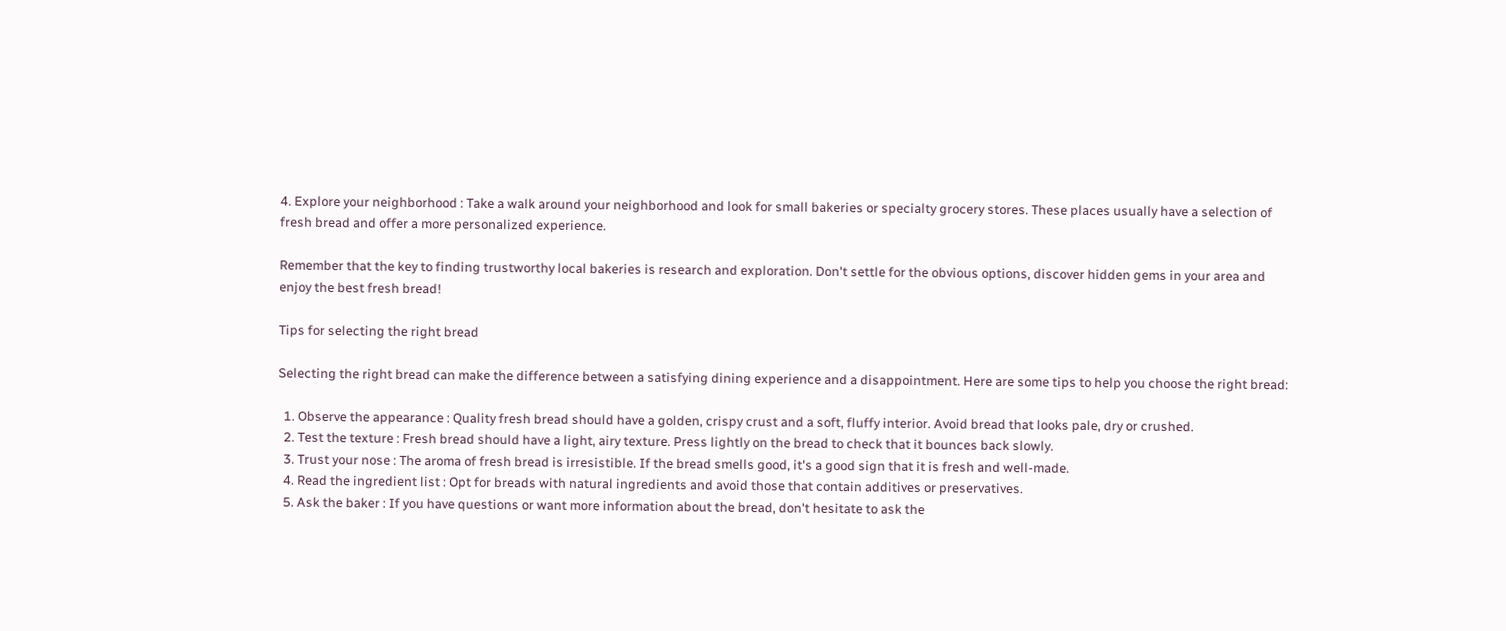4. Explore your neighborhood : Take a walk around your neighborhood and look for small bakeries or specialty grocery stores. These places usually have a selection of fresh bread and offer a more personalized experience.

Remember that the key to finding trustworthy local bakeries is research and exploration. Don't settle for the obvious options, discover hidden gems in your area and enjoy the best fresh bread!

Tips for selecting the right bread

Selecting the right bread can make the difference between a satisfying dining experience and a disappointment. Here are some tips to help you choose the right bread:

  1. Observe the appearance : Quality fresh bread should have a golden, crispy crust and a soft, fluffy interior. Avoid bread that looks pale, dry or crushed.
  2. Test the texture : Fresh bread should have a light, airy texture. Press lightly on the bread to check that it bounces back slowly.
  3. Trust your nose : The aroma of fresh bread is irresistible. If the bread smells good, it's a good sign that it is fresh and well-made.
  4. Read the ingredient list : Opt for breads with natural ingredients and avoid those that contain additives or preservatives.
  5. Ask the baker : If you have questions or want more information about the bread, don't hesitate to ask the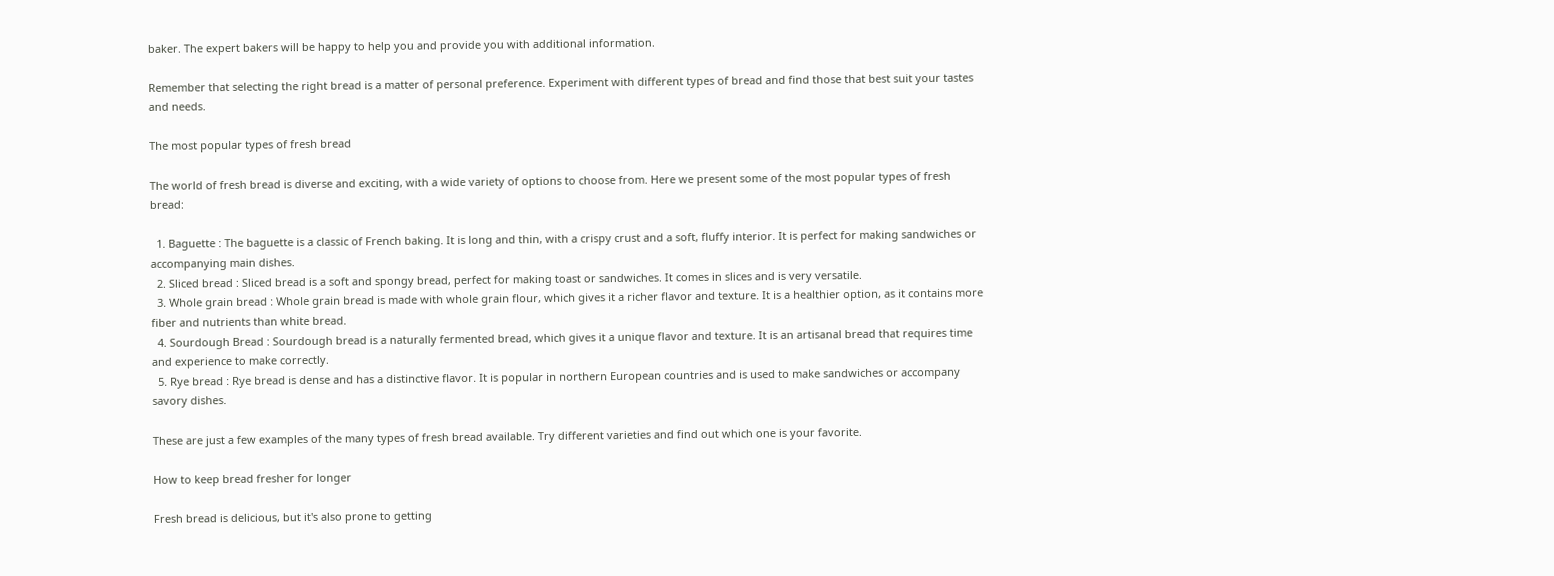baker. The expert bakers will be happy to help you and provide you with additional information.

Remember that selecting the right bread is a matter of personal preference. Experiment with different types of bread and find those that best suit your tastes and needs.

The most popular types of fresh bread

The world of fresh bread is diverse and exciting, with a wide variety of options to choose from. Here we present some of the most popular types of fresh bread:

  1. Baguette : The baguette is a classic of French baking. It is long and thin, with a crispy crust and a soft, fluffy interior. It is perfect for making sandwiches or accompanying main dishes.
  2. Sliced bread : Sliced bread is a soft and spongy bread, perfect for making toast or sandwiches. It comes in slices and is very versatile.
  3. Whole grain bread : Whole grain bread is made with whole grain flour, which gives it a richer flavor and texture. It is a healthier option, as it contains more fiber and nutrients than white bread.
  4. Sourdough Bread : Sourdough bread is a naturally fermented bread, which gives it a unique flavor and texture. It is an artisanal bread that requires time and experience to make correctly.
  5. Rye bread : Rye bread is dense and has a distinctive flavor. It is popular in northern European countries and is used to make sandwiches or accompany savory dishes.

These are just a few examples of the many types of fresh bread available. Try different varieties and find out which one is your favorite.

How to keep bread fresher for longer

Fresh bread is delicious, but it's also prone to getting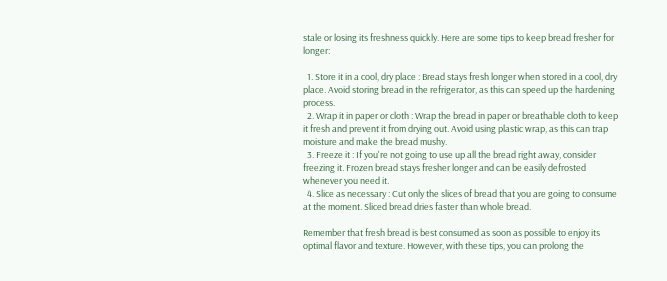stale or losing its freshness quickly. Here are some tips to keep bread fresher for longer:

  1. Store it in a cool, dry place : Bread stays fresh longer when stored in a cool, dry place. Avoid storing bread in the refrigerator, as this can speed up the hardening process.
  2. Wrap it in paper or cloth : Wrap the bread in paper or breathable cloth to keep it fresh and prevent it from drying out. Avoid using plastic wrap, as this can trap moisture and make the bread mushy.
  3. Freeze it : If you're not going to use up all the bread right away, consider freezing it. Frozen bread stays fresher longer and can be easily defrosted whenever you need it.
  4. Slice as necessary : Cut only the slices of bread that you are going to consume at the moment. Sliced bread dries faster than whole bread.

Remember that fresh bread is best consumed as soon as possible to enjoy its optimal flavor and texture. However, with these tips, you can prolong the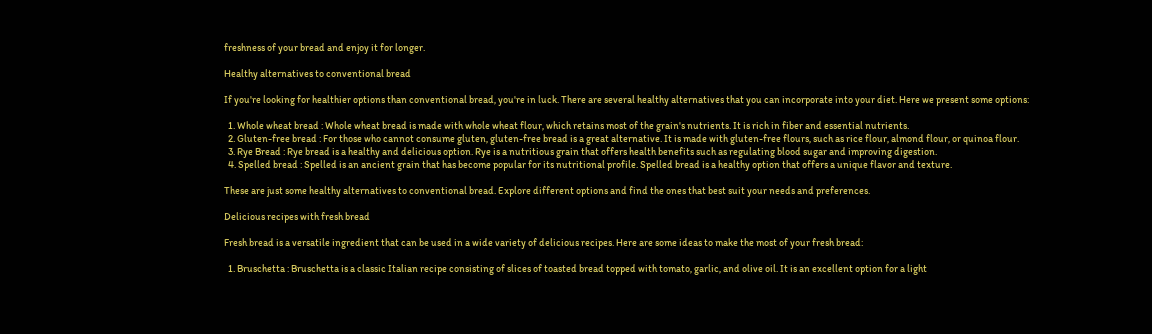freshness of your bread and enjoy it for longer.

Healthy alternatives to conventional bread

If you're looking for healthier options than conventional bread, you're in luck. There are several healthy alternatives that you can incorporate into your diet. Here we present some options:

  1. Whole wheat bread : Whole wheat bread is made with whole wheat flour, which retains most of the grain's nutrients. It is rich in fiber and essential nutrients.
  2. Gluten-free bread : For those who cannot consume gluten, gluten-free bread is a great alternative. It is made with gluten-free flours, such as rice flour, almond flour, or quinoa flour.
  3. Rye Bread : Rye bread is a healthy and delicious option. Rye is a nutritious grain that offers health benefits such as regulating blood sugar and improving digestion.
  4. Spelled bread : Spelled is an ancient grain that has become popular for its nutritional profile. Spelled bread is a healthy option that offers a unique flavor and texture.

These are just some healthy alternatives to conventional bread. Explore different options and find the ones that best suit your needs and preferences.

Delicious recipes with fresh bread

Fresh bread is a versatile ingredient that can be used in a wide variety of delicious recipes. Here are some ideas to make the most of your fresh bread:

  1. Bruschetta : Bruschetta is a classic Italian recipe consisting of slices of toasted bread topped with tomato, garlic, and olive oil. It is an excellent option for a light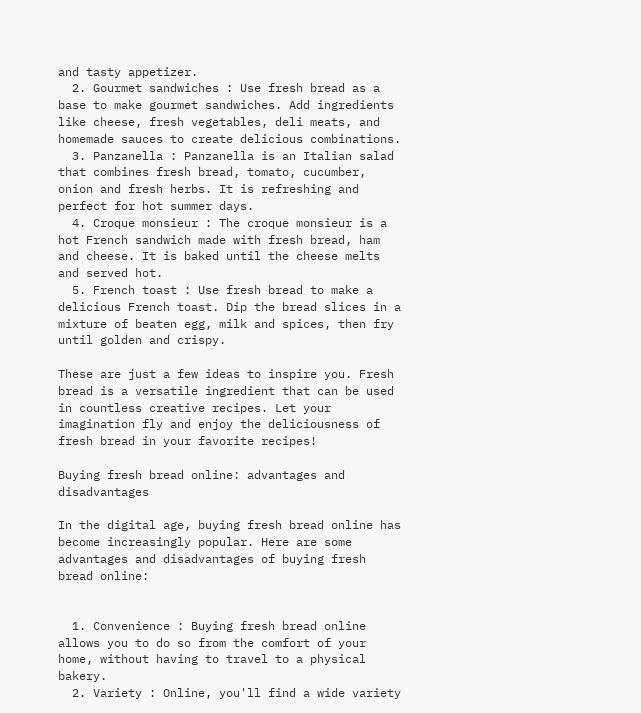and tasty appetizer.
  2. Gourmet sandwiches : Use fresh bread as a base to make gourmet sandwiches. Add ingredients like cheese, fresh vegetables, deli meats, and homemade sauces to create delicious combinations.
  3. Panzanella : Panzanella is an Italian salad that combines fresh bread, tomato, cucumber, onion and fresh herbs. It is refreshing and perfect for hot summer days.
  4. Croque monsieur : The croque monsieur is a hot French sandwich made with fresh bread, ham and cheese. It is baked until the cheese melts and served hot.
  5. French toast : Use fresh bread to make a delicious French toast. Dip the bread slices in a mixture of beaten egg, milk and spices, then fry until golden and crispy.

These are just a few ideas to inspire you. Fresh bread is a versatile ingredient that can be used in countless creative recipes. Let your imagination fly and enjoy the deliciousness of fresh bread in your favorite recipes!

Buying fresh bread online: advantages and disadvantages

In the digital age, buying fresh bread online has become increasingly popular. Here are some advantages and disadvantages of buying fresh bread online:


  1. Convenience : Buying fresh bread online allows you to do so from the comfort of your home, without having to travel to a physical bakery.
  2. Variety : Online, you'll find a wide variety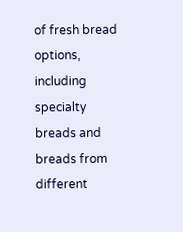of fresh bread options, including specialty breads and breads from different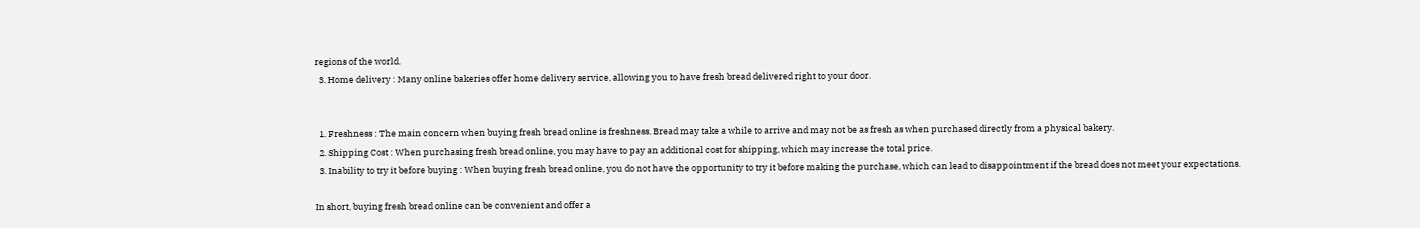regions of the world.
  3. Home delivery : Many online bakeries offer home delivery service, allowing you to have fresh bread delivered right to your door.


  1. Freshness : The main concern when buying fresh bread online is freshness. Bread may take a while to arrive and may not be as fresh as when purchased directly from a physical bakery.
  2. Shipping Cost : When purchasing fresh bread online, you may have to pay an additional cost for shipping, which may increase the total price.
  3. Inability to try it before buying : When buying fresh bread online, you do not have the opportunity to try it before making the purchase, which can lead to disappointment if the bread does not meet your expectations.

In short, buying fresh bread online can be convenient and offer a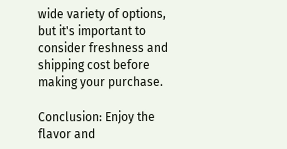wide variety of options, but it's important to consider freshness and shipping cost before making your purchase.

Conclusion: Enjoy the flavor and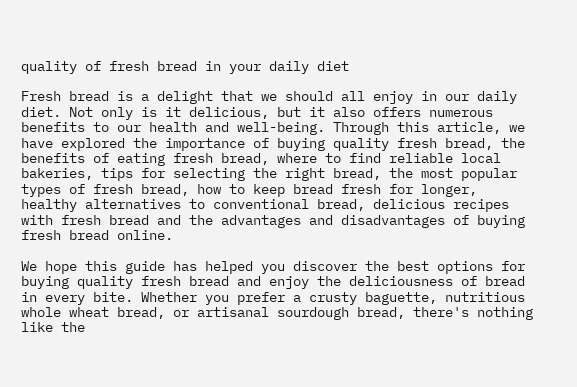quality of fresh bread in your daily diet

Fresh bread is a delight that we should all enjoy in our daily diet. Not only is it delicious, but it also offers numerous benefits to our health and well-being. Through this article, we have explored the importance of buying quality fresh bread, the benefits of eating fresh bread, where to find reliable local bakeries, tips for selecting the right bread, the most popular types of fresh bread, how to keep bread fresh for longer, healthy alternatives to conventional bread, delicious recipes with fresh bread and the advantages and disadvantages of buying fresh bread online.

We hope this guide has helped you discover the best options for buying quality fresh bread and enjoy the deliciousness of bread in every bite. Whether you prefer a crusty baguette, nutritious whole wheat bread, or artisanal sourdough bread, there's nothing like the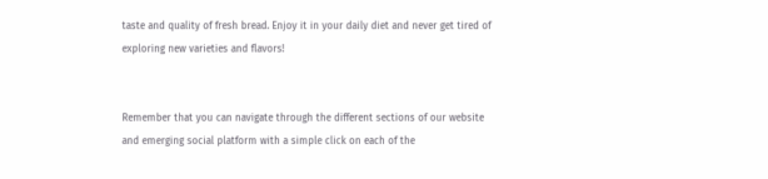taste and quality of fresh bread. Enjoy it in your daily diet and never get tired of exploring new varieties and flavors!


Remember that you can navigate through the different sections of our website and emerging social platform with a simple click on each of the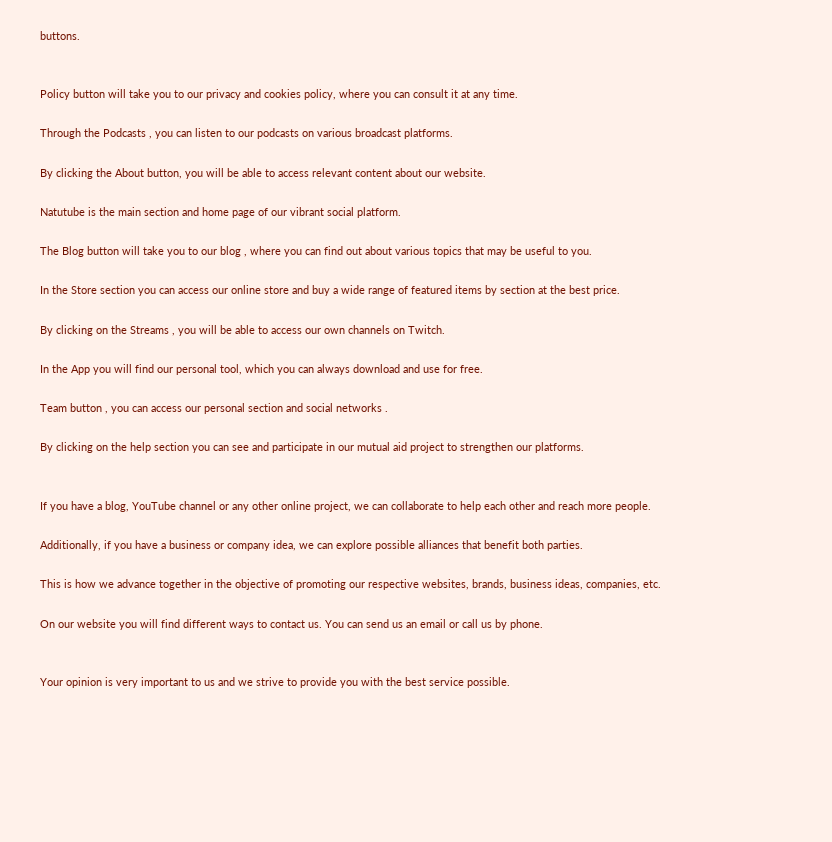buttons.


Policy button will take you to our privacy and cookies policy, where you can consult it at any time.

Through the Podcasts , you can listen to our podcasts on various broadcast platforms.

By clicking the About button, you will be able to access relevant content about our website.

Natutube is the main section and home page of our vibrant social platform.

The Blog button will take you to our blog , where you can find out about various topics that may be useful to you.

In the Store section you can access our online store and buy a wide range of featured items by section at the best price.

By clicking on the Streams , you will be able to access our own channels on Twitch.

In the App you will find our personal tool, which you can always download and use for free.

Team button , you can access our personal section and social networks .

By clicking on the help section you can see and participate in our mutual aid project to strengthen our platforms.


If you have a blog, YouTube channel or any other online project, we can collaborate to help each other and reach more people.

Additionally, if you have a business or company idea, we can explore possible alliances that benefit both parties.

This is how we advance together in the objective of promoting our respective websites, brands, business ideas, companies, etc.

On our website you will find different ways to contact us. You can send us an email or call us by phone.


Your opinion is very important to us and we strive to provide you with the best service possible.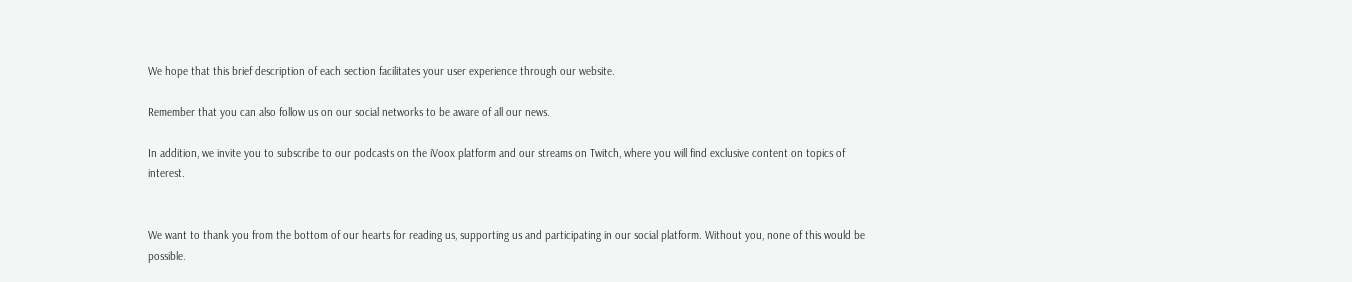We hope that this brief description of each section facilitates your user experience through our website.

Remember that you can also follow us on our social networks to be aware of all our news.

In addition, we invite you to subscribe to our podcasts on the iVoox platform and our streams on Twitch, where you will find exclusive content on topics of interest.


We want to thank you from the bottom of our hearts for reading us, supporting us and participating in our social platform. Without you, none of this would be possible.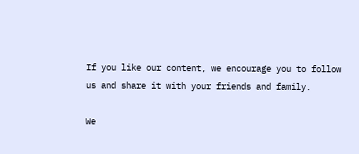If you like our content, we encourage you to follow us and share it with your friends and family.

We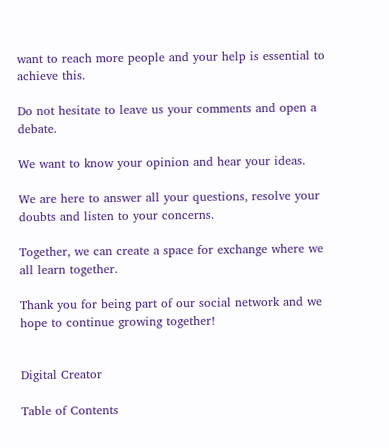want to reach more people and your help is essential to achieve this.

Do not hesitate to leave us your comments and open a debate.

We want to know your opinion and hear your ideas.

We are here to answer all your questions, resolve your doubts and listen to your concerns.

Together, we can create a space for exchange where we all learn together.

Thank you for being part of our social network and we hope to continue growing together!


Digital Creator

Table of Contents